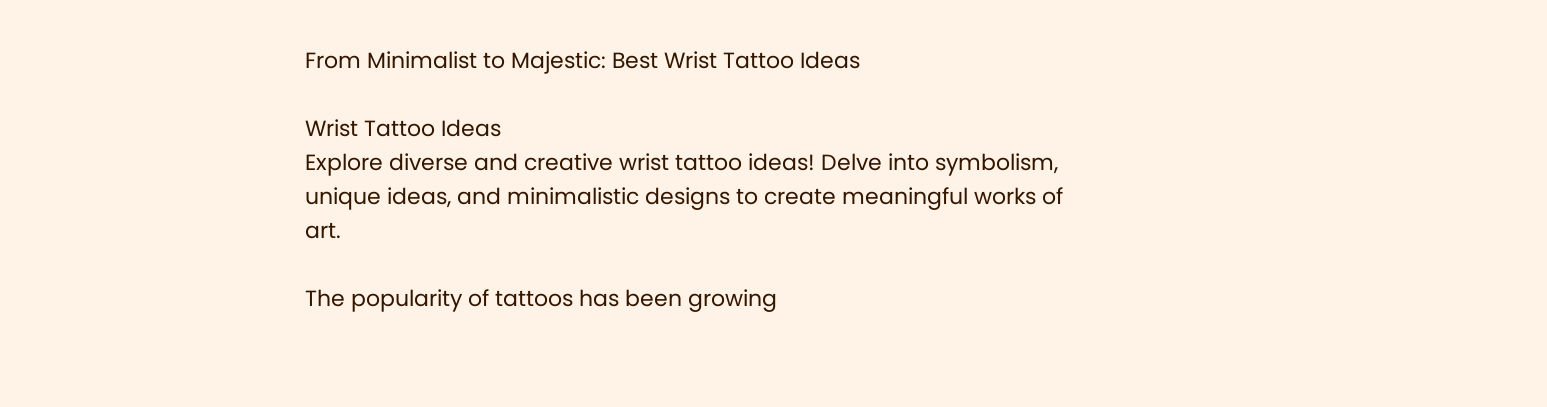From Minimalist to Majestic: Best Wrist Tattoo Ideas

Wrist Tattoo Ideas
Explore diverse and creative wrist tattoo ideas! Delve into symbolism, unique ideas, and minimalistic designs to create meaningful works of art.

The popularity of tattoos has been growing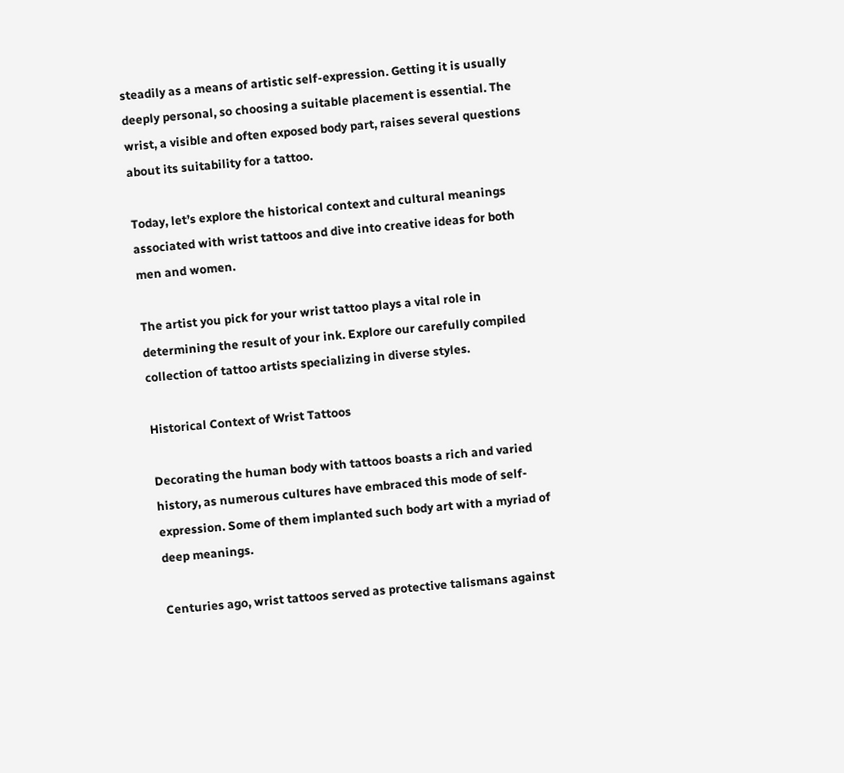steadily as a means of artistic self-expression. Getting it is usually deeply personal, so choosing a suitable placement is essential. The wrist, a visible and often exposed body part, raises several questions about its suitability for a tattoo.

Today, let’s explore the historical context and cultural meanings associated with wrist tattoos and dive into creative ideas for both men and women.

The artist you pick for your wrist tattoo plays a vital role in determining the result of your ink. Explore our carefully compiled collection of tattoo artists specializing in diverse styles.

Historical Context of Wrist Tattoos

Decorating the human body with tattoos boasts a rich and varied history, as numerous cultures have embraced this mode of self-expression. Some of them implanted such body art with a myriad of deep meanings.

Centuries ago, wrist tattoos served as protective talismans against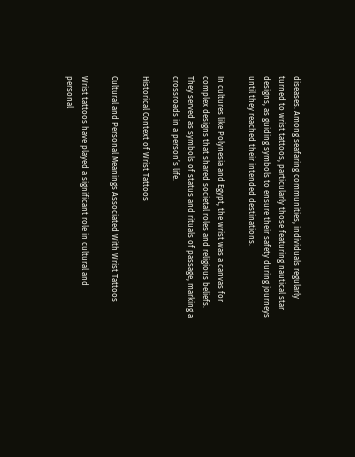diseases. Among seafaring communities, individuals regularly turned to wrist tattoos, particularly those featuring nautical star designs, as guiding symbols to ensure their safety during journeys until they reached their intended destinations.

In cultures like Polynesia and Egypt, the wrist was a canvas for complex designs that shared societal roles and religious beliefs. They served as symbols of status and rituals of passage, marking a crossroads in a person’s life.

Historical Context of Wrist Tattoos

Cultural and Personal Meanings Associated With Wrist Tattoos

Wrist tattoos have played a significant role in cultural and personal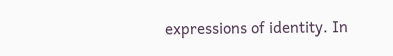expressions of identity. In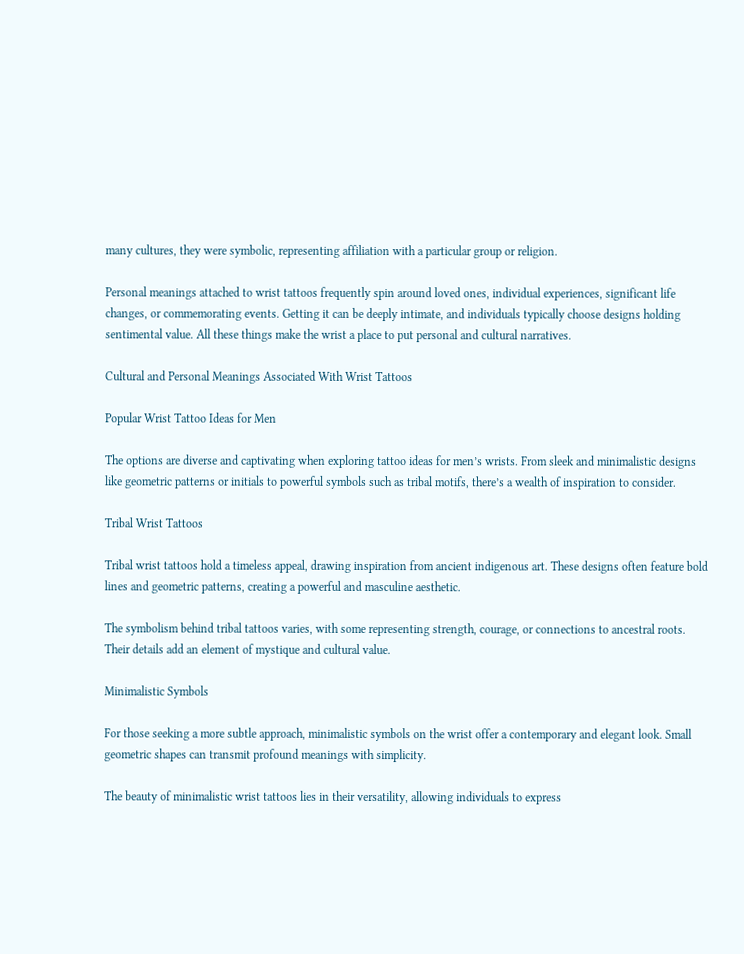many cultures, they were symbolic, representing affiliation with a particular group or religion.

Personal meanings attached to wrist tattoos frequently spin around loved ones, individual experiences, significant life changes, or commemorating events. Getting it can be deeply intimate, and individuals typically choose designs holding sentimental value. All these things make the wrist a place to put personal and cultural narratives.

Cultural and Personal Meanings Associated With Wrist Tattoos

Popular Wrist Tattoo Ideas for Men

The options are diverse and captivating when exploring tattoo ideas for men’s wrists. From sleek and minimalistic designs like geometric patterns or initials to powerful symbols such as tribal motifs, there’s a wealth of inspiration to consider.

Tribal Wrist Tattoos

Tribal wrist tattoos hold a timeless appeal, drawing inspiration from ancient indigenous art. These designs often feature bold lines and geometric patterns, creating a powerful and masculine aesthetic.

The symbolism behind tribal tattoos varies, with some representing strength, courage, or connections to ancestral roots. Their details add an element of mystique and cultural value.

Minimalistic Symbols

For those seeking a more subtle approach, minimalistic symbols on the wrist offer a contemporary and elegant look. Small geometric shapes can transmit profound meanings with simplicity.

The beauty of minimalistic wrist tattoos lies in their versatility, allowing individuals to express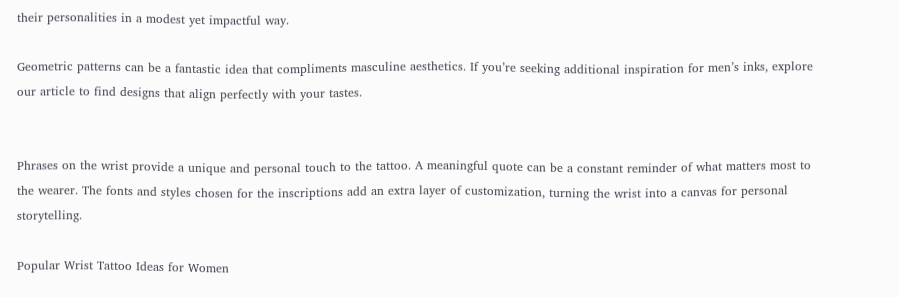their personalities in a modest yet impactful way.

Geometric patterns can be a fantastic idea that compliments masculine aesthetics. If you’re seeking additional inspiration for men’s inks, explore our article to find designs that align perfectly with your tastes.


Phrases on the wrist provide a unique and personal touch to the tattoo. A meaningful quote can be a constant reminder of what matters most to the wearer. The fonts and styles chosen for the inscriptions add an extra layer of customization, turning the wrist into a canvas for personal storytelling.

Popular Wrist Tattoo Ideas for Women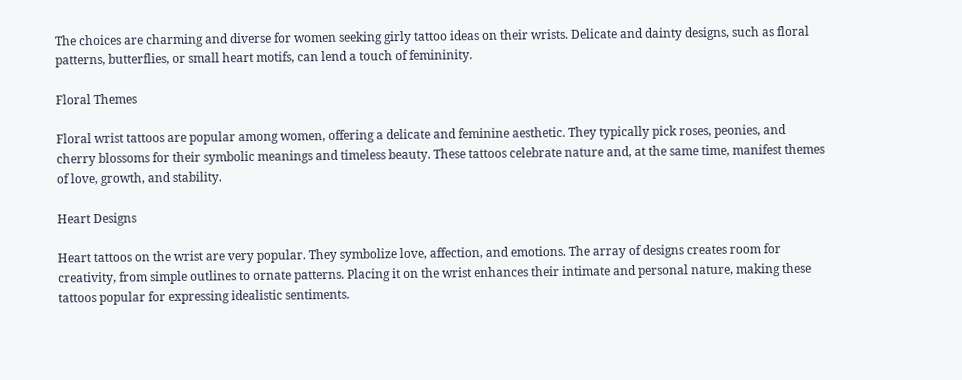The choices are charming and diverse for women seeking girly tattoo ideas on their wrists. Delicate and dainty designs, such as floral patterns, butterflies, or small heart motifs, can lend a touch of femininity.

Floral Themes

Floral wrist tattoos are popular among women, offering a delicate and feminine aesthetic. They typically pick roses, peonies, and cherry blossoms for their symbolic meanings and timeless beauty. These tattoos celebrate nature and, at the same time, manifest themes of love, growth, and stability.

Heart Designs

Heart tattoos on the wrist are very popular. They symbolize love, affection, and emotions. The array of designs creates room for creativity, from simple outlines to ornate patterns. Placing it on the wrist enhances their intimate and personal nature, making these tattoos popular for expressing idealistic sentiments.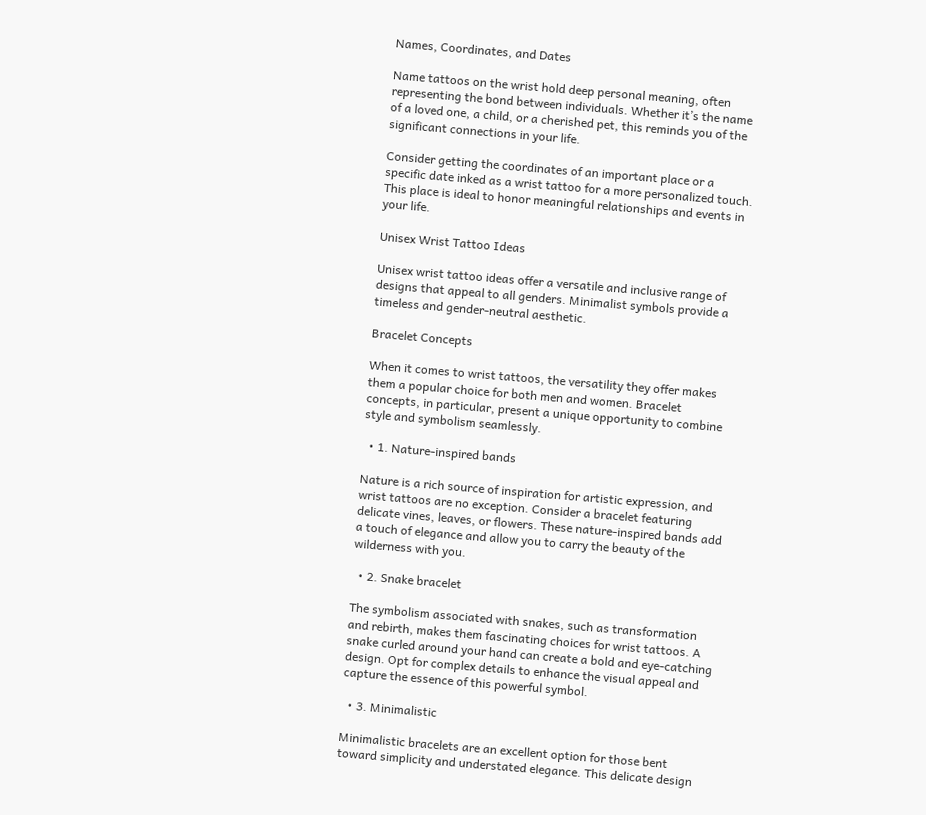Names, Coordinates, and Dates

Name tattoos on the wrist hold deep personal meaning, often representing the bond between individuals. Whether it’s the name of a loved one, a child, or a cherished pet, this reminds you of the significant connections in your life.

Consider getting the coordinates of an important place or a specific date inked as a wrist tattoo for a more personalized touch. This place is ideal to honor meaningful relationships and events in your life.

Unisex Wrist Tattoo Ideas

Unisex wrist tattoo ideas offer a versatile and inclusive range of designs that appeal to all genders. Minimalist symbols provide a timeless and gender-neutral aesthetic.

Bracelet Concepts

When it comes to wrist tattoos, the versatility they offer makes them a popular choice for both men and women. Bracelet concepts, in particular, present a unique opportunity to combine style and symbolism seamlessly.

  • 1. Nature-inspired bands

Nature is a rich source of inspiration for artistic expression, and wrist tattoos are no exception. Consider a bracelet featuring delicate vines, leaves, or flowers. These nature-inspired bands add a touch of elegance and allow you to carry the beauty of the wilderness with you.

  • 2. Snake bracelet

The symbolism associated with snakes, such as transformation and rebirth, makes them fascinating choices for wrist tattoos. A snake curled around your hand can create a bold and eye-catching design. Opt for complex details to enhance the visual appeal and capture the essence of this powerful symbol.

  • 3. Minimalistic

Minimalistic bracelets are an excellent option for those bent toward simplicity and understated elegance. This delicate design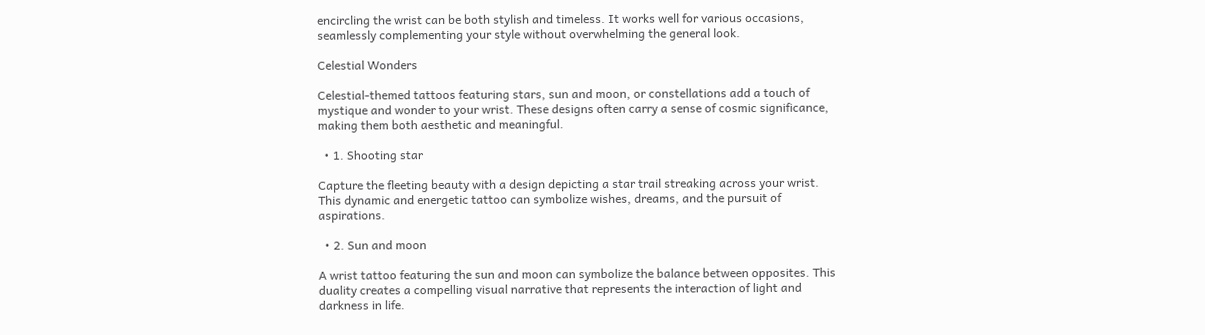encircling the wrist can be both stylish and timeless. It works well for various occasions, seamlessly complementing your style without overwhelming the general look.

Celestial Wonders

Celestial-themed tattoos featuring stars, sun and moon, or constellations add a touch of mystique and wonder to your wrist. These designs often carry a sense of cosmic significance, making them both aesthetic and meaningful.

  • 1. Shooting star

Capture the fleeting beauty with a design depicting a star trail streaking across your wrist. This dynamic and energetic tattoo can symbolize wishes, dreams, and the pursuit of aspirations.

  • 2. Sun and moon

A wrist tattoo featuring the sun and moon can symbolize the balance between opposites. This duality creates a compelling visual narrative that represents the interaction of light and darkness in life.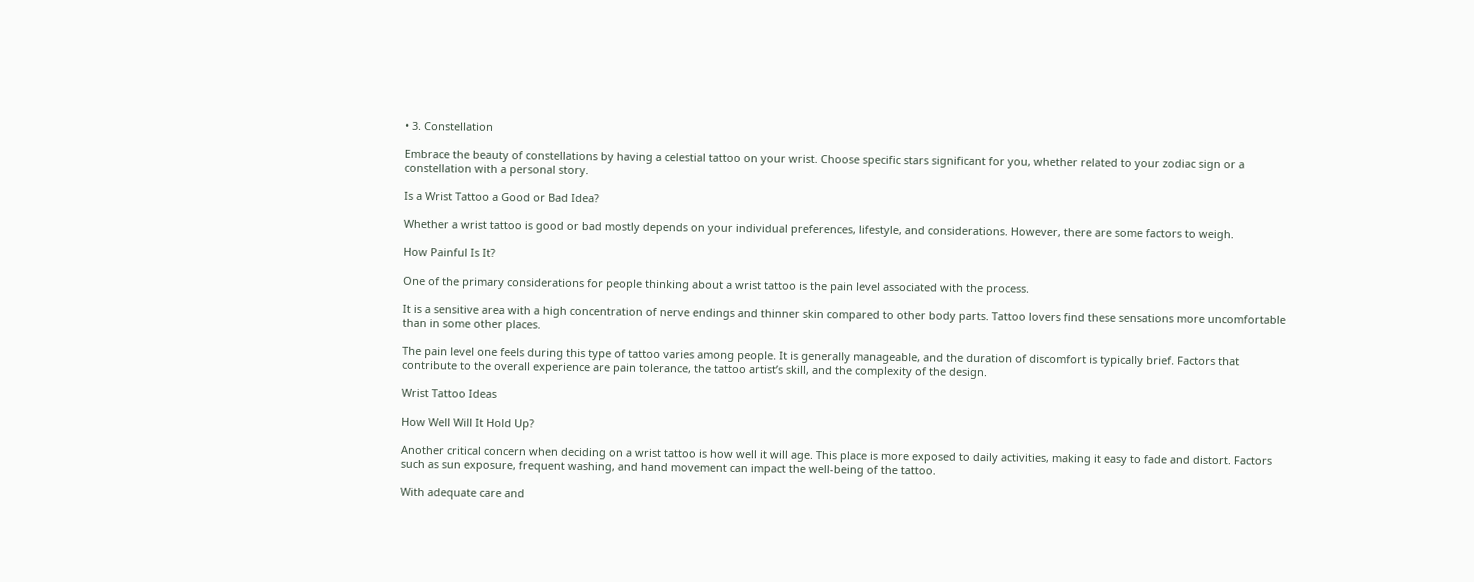• 3. Constellation

Embrace the beauty of constellations by having a celestial tattoo on your wrist. Choose specific stars significant for you, whether related to your zodiac sign or a constellation with a personal story.

Is a Wrist Tattoo a Good or Bad Idea?

Whether a wrist tattoo is good or bad mostly depends on your individual preferences, lifestyle, and considerations. However, there are some factors to weigh.

How Painful Is It?

One of the primary considerations for people thinking about a wrist tattoo is the pain level associated with the process.

It is a sensitive area with a high concentration of nerve endings and thinner skin compared to other body parts. Tattoo lovers find these sensations more uncomfortable than in some other places.

The pain level one feels during this type of tattoo varies among people. It is generally manageable, and the duration of discomfort is typically brief. Factors that contribute to the overall experience are pain tolerance, the tattoo artist’s skill, and the complexity of the design.

Wrist Tattoo Ideas

How Well Will It Hold Up?

Another critical concern when deciding on a wrist tattoo is how well it will age. This place is more exposed to daily activities, making it easy to fade and distort. Factors such as sun exposure, frequent washing, and hand movement can impact the well-being of the tattoo.

With adequate care and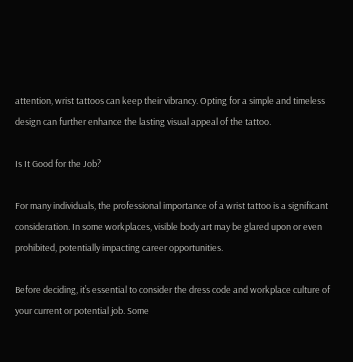attention, wrist tattoos can keep their vibrancy. Opting for a simple and timeless design can further enhance the lasting visual appeal of the tattoo.

Is It Good for the Job?

For many individuals, the professional importance of a wrist tattoo is a significant consideration. In some workplaces, visible body art may be glared upon or even prohibited, potentially impacting career opportunities.

Before deciding, it’s essential to consider the dress code and workplace culture of your current or potential job. Some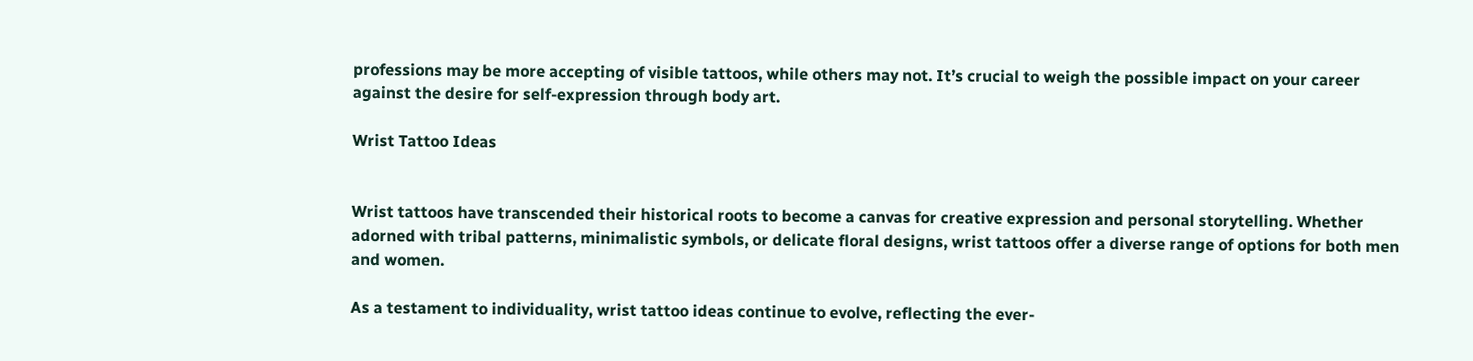professions may be more accepting of visible tattoos, while others may not. It’s crucial to weigh the possible impact on your career against the desire for self-expression through body art.

Wrist Tattoo Ideas


Wrist tattoos have transcended their historical roots to become a canvas for creative expression and personal storytelling. Whether adorned with tribal patterns, minimalistic symbols, or delicate floral designs, wrist tattoos offer a diverse range of options for both men and women.

As a testament to individuality, wrist tattoo ideas continue to evolve, reflecting the ever-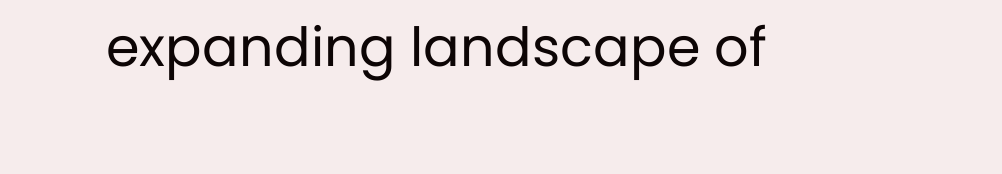expanding landscape of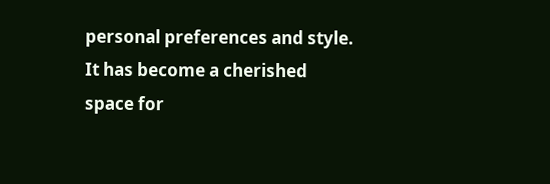personal preferences and style. It has become a cherished space for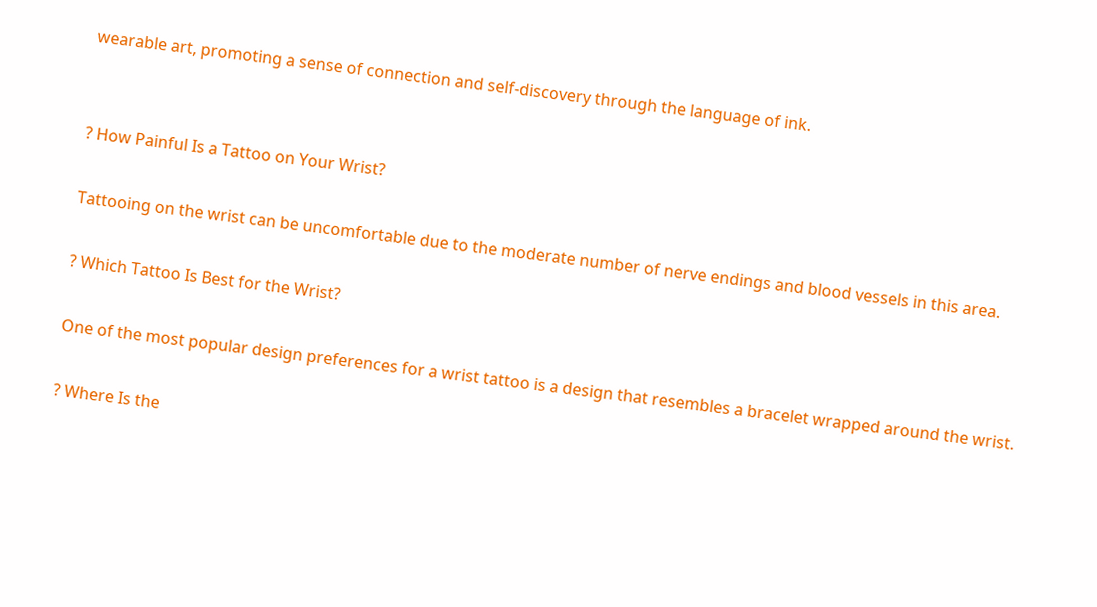wearable art, promoting a sense of connection and self-discovery through the language of ink.


? How Painful Is a Tattoo on Your Wrist?

Tattooing on the wrist can be uncomfortable due to the moderate number of nerve endings and blood vessels in this area.

? Which Tattoo Is Best for the Wrist?

One of the most popular design preferences for a wrist tattoo is a design that resembles a bracelet wrapped around the wrist.

? Where Is the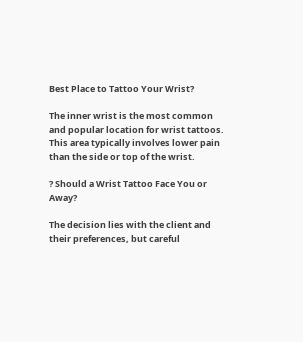Best Place to Tattoo Your Wrist?

The inner wrist is the most common and popular location for wrist tattoos. This area typically involves lower pain than the side or top of the wrist.

? Should a Wrist Tattoo Face You or Away?

The decision lies with the client and their preferences, but careful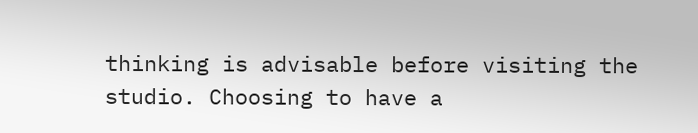thinking is advisable before visiting the studio. Choosing to have a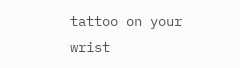tattoo on your wrist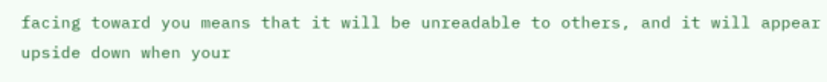facing toward you means that it will be unreadable to others, and it will appear upside down when your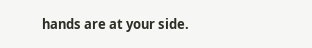hands are at your side.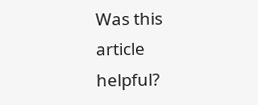Was this article helpful?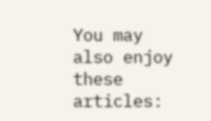You may also enjoy these articles: